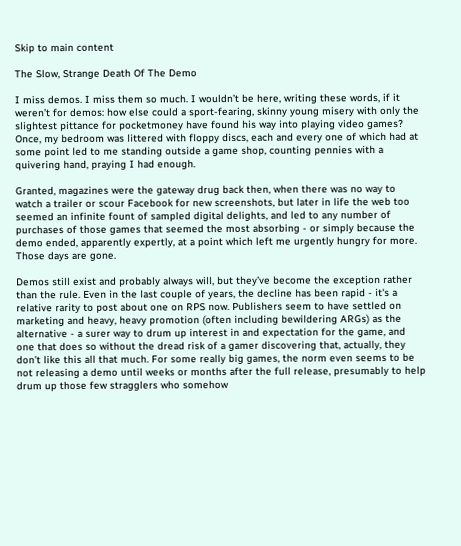Skip to main content

The Slow, Strange Death Of The Demo

I miss demos. I miss them so much. I wouldn’t be here, writing these words, if it weren’t for demos: how else could a sport-fearing, skinny young misery with only the slightest pittance for pocketmoney have found his way into playing video games? Once, my bedroom was littered with floppy discs, each and every one of which had at some point led to me standing outside a game shop, counting pennies with a quivering hand, praying I had enough.

Granted, magazines were the gateway drug back then, when there was no way to watch a trailer or scour Facebook for new screenshots, but later in life the web too seemed an infinite fount of sampled digital delights, and led to any number of purchases of those games that seemed the most absorbing - or simply because the demo ended, apparently expertly, at a point which left me urgently hungry for more. Those days are gone.

Demos still exist and probably always will, but they’ve become the exception rather than the rule. Even in the last couple of years, the decline has been rapid - it's a relative rarity to post about one on RPS now. Publishers seem to have settled on marketing and heavy, heavy promotion (often including bewildering ARGs) as the alternative - a surer way to drum up interest in and expectation for the game, and one that does so without the dread risk of a gamer discovering that, actually, they don’t like this all that much. For some really big games, the norm even seems to be not releasing a demo until weeks or months after the full release, presumably to help drum up those few stragglers who somehow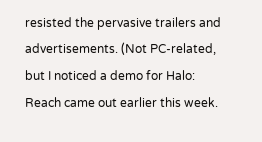resisted the pervasive trailers and advertisements. (Not PC-related, but I noticed a demo for Halo: Reach came out earlier this week.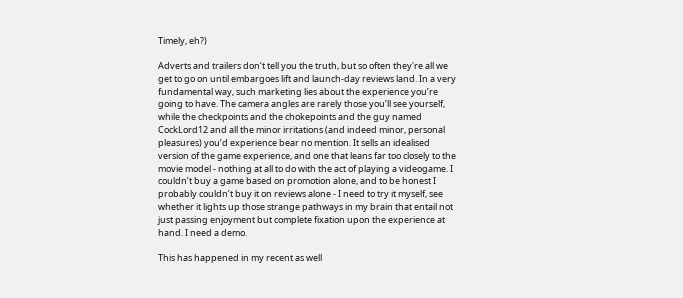Timely, eh?)

Adverts and trailers don’t tell you the truth, but so often they're all we get to go on until embargoes lift and launch-day reviews land. In a very fundamental way, such marketing lies about the experience you’re going to have. The camera angles are rarely those you’ll see yourself, while the checkpoints and the chokepoints and the guy named CockLord12 and all the minor irritations (and indeed minor, personal pleasures) you’d experience bear no mention. It sells an idealised version of the game experience, and one that leans far too closely to the movie model - nothing at all to do with the act of playing a videogame. I couldn’t buy a game based on promotion alone, and to be honest I probably couldn’t buy it on reviews alone - I need to try it myself, see whether it lights up those strange pathways in my brain that entail not just passing enjoyment but complete fixation upon the experience at hand. I need a demo.

This has happened in my recent as well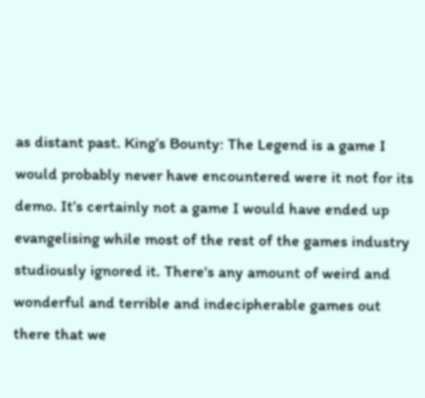as distant past. King’s Bounty: The Legend is a game I would probably never have encountered were it not for its demo. It’s certainly not a game I would have ended up evangelising while most of the rest of the games industry studiously ignored it. There's any amount of weird and wonderful and terrible and indecipherable games out there that we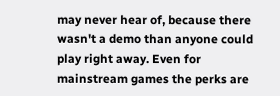may never hear of, because there wasn't a demo than anyone could play right away. Even for mainstream games the perks are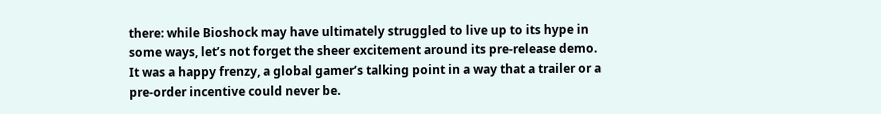there: while Bioshock may have ultimately struggled to live up to its hype in some ways, let’s not forget the sheer excitement around its pre-release demo. It was a happy frenzy, a global gamer’s talking point in a way that a trailer or a pre-order incentive could never be.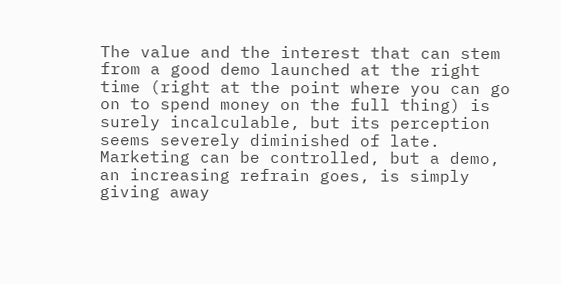The value and the interest that can stem from a good demo launched at the right time (right at the point where you can go on to spend money on the full thing) is surely incalculable, but its perception seems severely diminished of late. Marketing can be controlled, but a demo, an increasing refrain goes, is simply giving away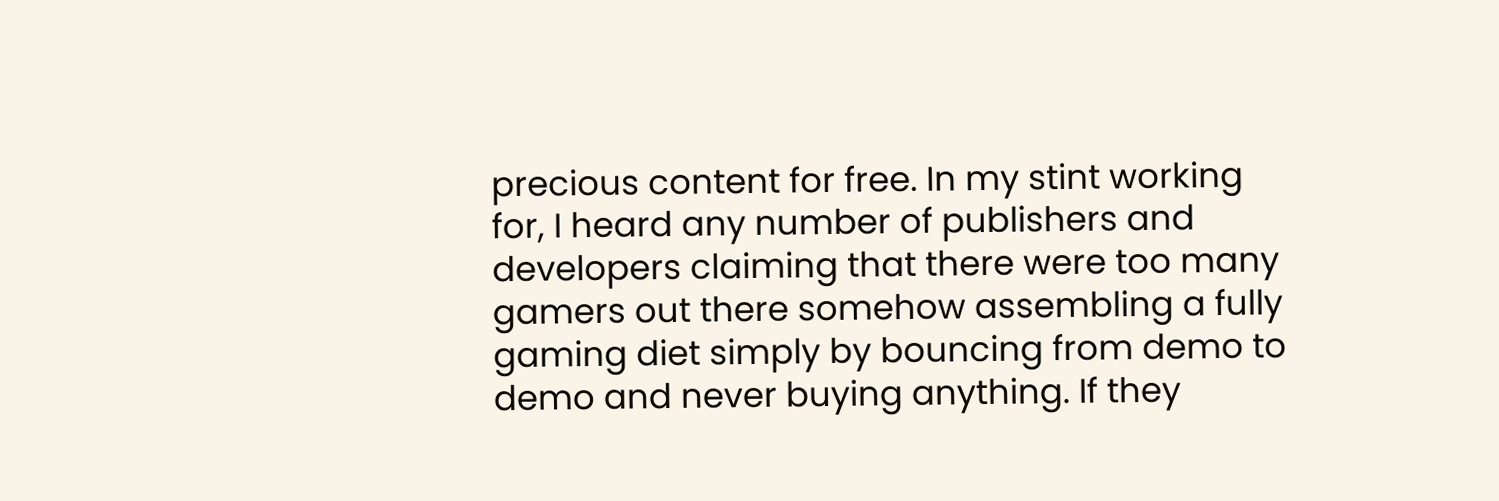precious content for free. In my stint working for, I heard any number of publishers and developers claiming that there were too many gamers out there somehow assembling a fully gaming diet simply by bouncing from demo to demo and never buying anything. If they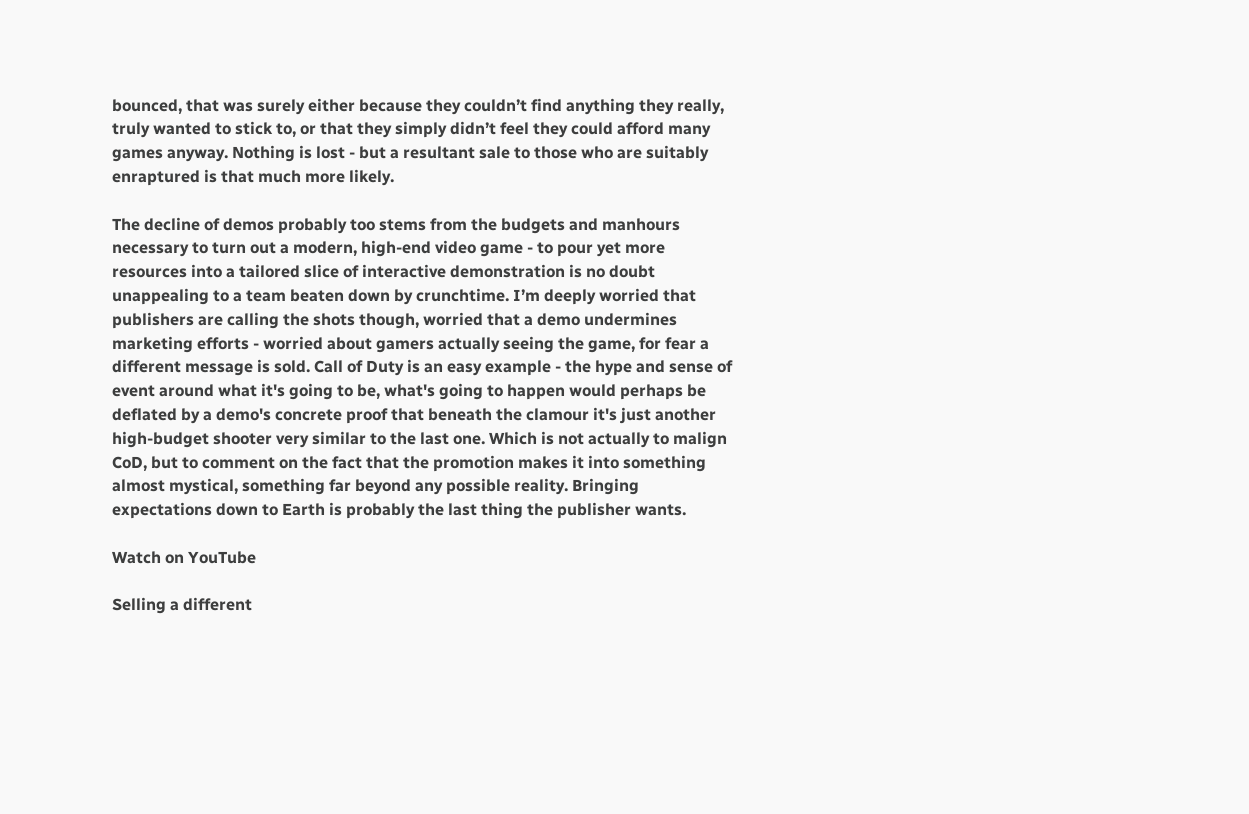bounced, that was surely either because they couldn’t find anything they really, truly wanted to stick to, or that they simply didn’t feel they could afford many games anyway. Nothing is lost - but a resultant sale to those who are suitably enraptured is that much more likely.

The decline of demos probably too stems from the budgets and manhours necessary to turn out a modern, high-end video game - to pour yet more resources into a tailored slice of interactive demonstration is no doubt unappealing to a team beaten down by crunchtime. I’m deeply worried that publishers are calling the shots though, worried that a demo undermines marketing efforts - worried about gamers actually seeing the game, for fear a different message is sold. Call of Duty is an easy example - the hype and sense of event around what it's going to be, what's going to happen would perhaps be deflated by a demo's concrete proof that beneath the clamour it's just another high-budget shooter very similar to the last one. Which is not actually to malign CoD, but to comment on the fact that the promotion makes it into something almost mystical, something far beyond any possible reality. Bringing expectations down to Earth is probably the last thing the publisher wants.

Watch on YouTube

Selling a different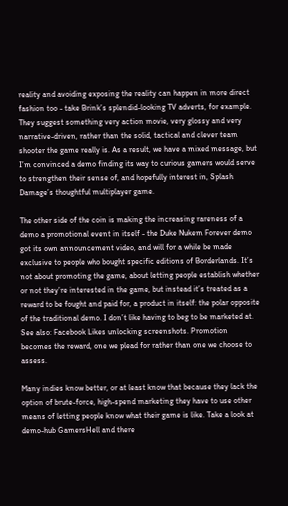reality and avoiding exposing the reality can happen in more direct fashion too - take Brink’s splendid-looking TV adverts, for example. They suggest something very action movie, very glossy and very narrative-driven, rather than the solid, tactical and clever team shooter the game really is. As a result, we have a mixed message, but I’m convinced a demo finding its way to curious gamers would serve to strengthen their sense of, and hopefully interest in, Splash Damage’s thoughtful multiplayer game.

The other side of the coin is making the increasing rareness of a demo a promotional event in itself - the Duke Nukem Forever demo got its own announcement video, and will for a while be made exclusive to people who bought specific editions of Borderlands. It’s not about promoting the game, about letting people establish whether or not they’re interested in the game, but instead it’s treated as a reward to be fought and paid for, a product in itself: the polar opposite of the traditional demo. I don’t like having to beg to be marketed at. See also: Facebook Likes unlocking screenshots. Promotion becomes the reward, one we plead for rather than one we choose to assess.

Many indies know better, or at least know that because they lack the option of brute-force, high-spend marketing they have to use other means of letting people know what their game is like. Take a look at demo-hub GamersHell and there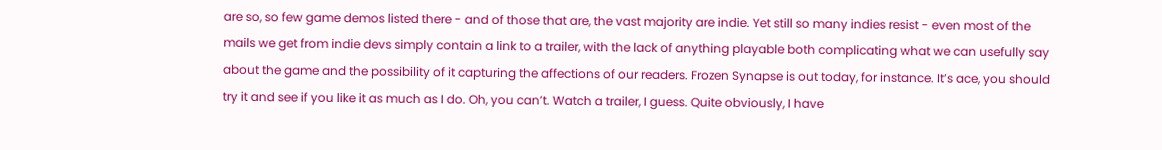are so, so few game demos listed there - and of those that are, the vast majority are indie. Yet still so many indies resist - even most of the mails we get from indie devs simply contain a link to a trailer, with the lack of anything playable both complicating what we can usefully say about the game and the possibility of it capturing the affections of our readers. Frozen Synapse is out today, for instance. It’s ace, you should try it and see if you like it as much as I do. Oh, you can’t. Watch a trailer, I guess. Quite obviously, I have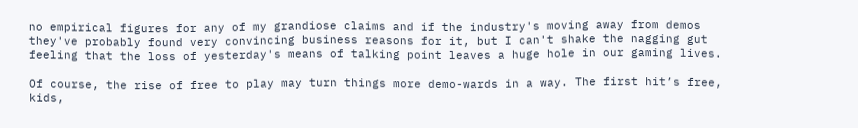no empirical figures for any of my grandiose claims and if the industry's moving away from demos they've probably found very convincing business reasons for it, but I can't shake the nagging gut feeling that the loss of yesterday's means of talking point leaves a huge hole in our gaming lives.

Of course, the rise of free to play may turn things more demo-wards in a way. The first hit’s free, kids,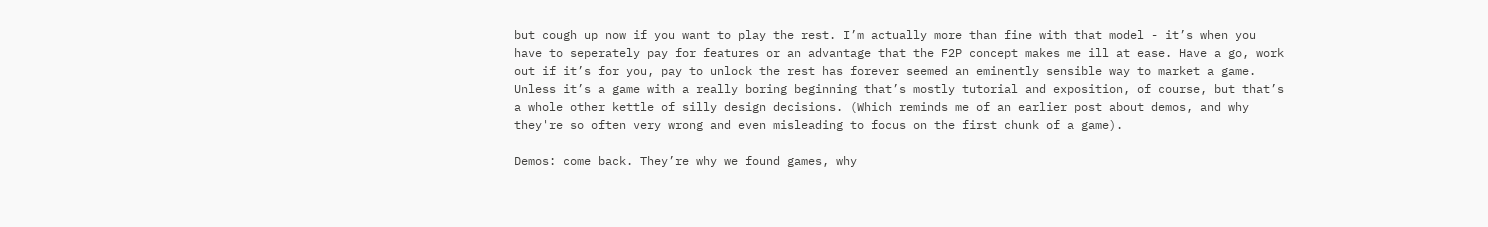but cough up now if you want to play the rest. I’m actually more than fine with that model - it’s when you have to seperately pay for features or an advantage that the F2P concept makes me ill at ease. Have a go, work out if it’s for you, pay to unlock the rest has forever seemed an eminently sensible way to market a game. Unless it’s a game with a really boring beginning that’s mostly tutorial and exposition, of course, but that’s a whole other kettle of silly design decisions. (Which reminds me of an earlier post about demos, and why they're so often very wrong and even misleading to focus on the first chunk of a game).

Demos: come back. They’re why we found games, why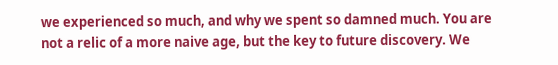we experienced so much, and why we spent so damned much. You are not a relic of a more naive age, but the key to future discovery. We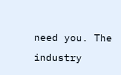need you. The industry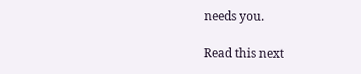needs you.

Read this next